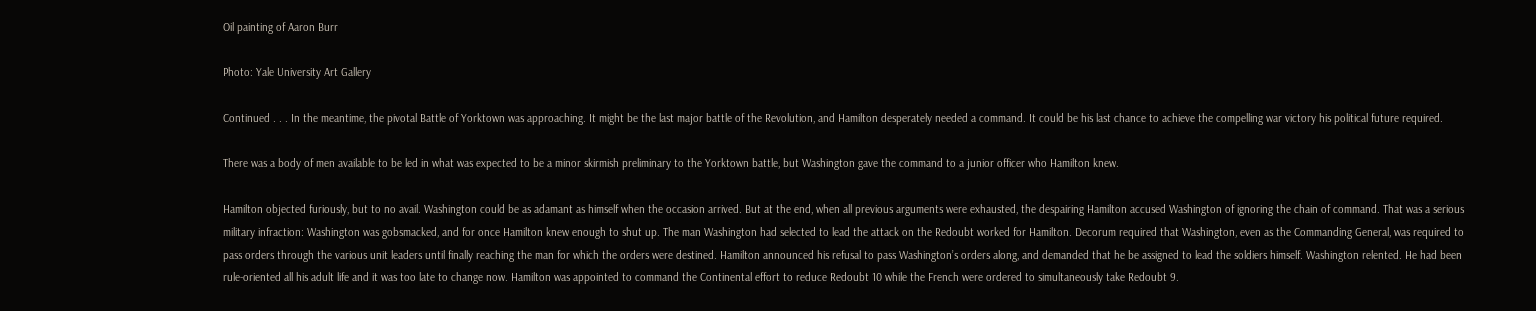Oil painting of Aaron Burr

Photo: Yale University Art Gallery

Continued . . . In the meantime, the pivotal Battle of Yorktown was approaching. It might be the last major battle of the Revolution, and Hamilton desperately needed a command. It could be his last chance to achieve the compelling war victory his political future required.

There was a body of men available to be led in what was expected to be a minor skirmish preliminary to the Yorktown battle, but Washington gave the command to a junior officer who Hamilton knew.

Hamilton objected furiously, but to no avail. Washington could be as adamant as himself when the occasion arrived. But at the end, when all previous arguments were exhausted, the despairing Hamilton accused Washington of ignoring the chain of command. That was a serious military infraction: Washington was gobsmacked, and for once Hamilton knew enough to shut up. The man Washington had selected to lead the attack on the Redoubt worked for Hamilton. Decorum required that Washington, even as the Commanding General, was required to pass orders through the various unit leaders until finally reaching the man for which the orders were destined. Hamilton announced his refusal to pass Washington’s orders along, and demanded that he be assigned to lead the soldiers himself. Washington relented. He had been rule-oriented all his adult life and it was too late to change now. Hamilton was appointed to command the Continental effort to reduce Redoubt 10 while the French were ordered to simultaneously take Redoubt 9.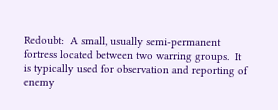Redoubt:  A small, usually semi-permanent fortress located between two warring groups.  It is typically used for observation and reporting of enemy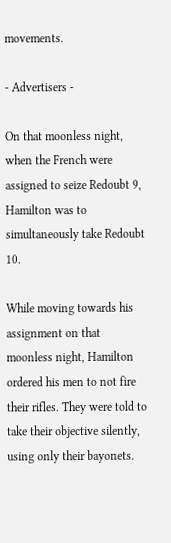movements.

- Advertisers -

On that moonless night, when the French were assigned to seize Redoubt 9, Hamilton was to simultaneously take Redoubt 10.

While moving towards his assignment on that moonless night, Hamilton ordered his men to not fire their rifles. They were told to take their objective silently, using only their bayonets.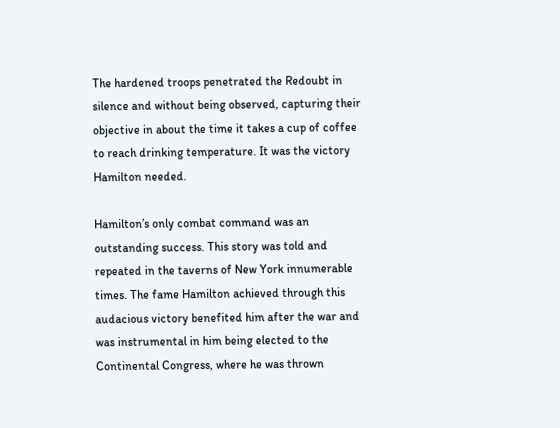The hardened troops penetrated the Redoubt in silence and without being observed, capturing their objective in about the time it takes a cup of coffee to reach drinking temperature. It was the victory Hamilton needed.

Hamilton’s only combat command was an outstanding success. This story was told and repeated in the taverns of New York innumerable times. The fame Hamilton achieved through this audacious victory benefited him after the war and was instrumental in him being elected to the Continental Congress, where he was thrown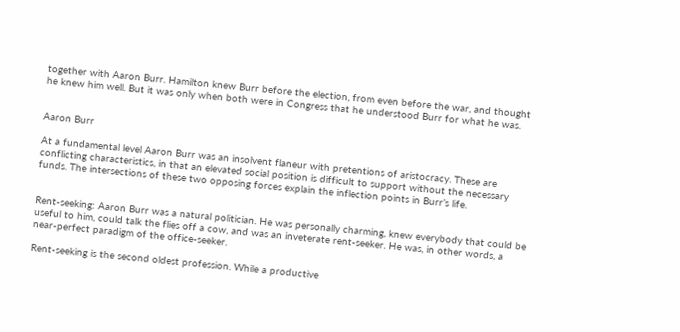together with Aaron Burr. Hamilton knew Burr before the election, from even before the war, and thought he knew him well. But it was only when both were in Congress that he understood Burr for what he was.


Aaron Burr

At a fundamental level Aaron Burr was an insolvent flaneur with pretentions of aristocracy. These are conflicting characteristics, in that an elevated social position is difficult to support without the necessary funds. The intersections of these two opposing forces explain the inflection points in Burr’s life.


Rent-seeking: Aaron Burr was a natural politician. He was personally charming, knew everybody that could be useful to him, could talk the flies off a cow, and was an inveterate rent-seeker. He was, in other words, a near-perfect paradigm of the office-seeker.

Rent-seeking is the second oldest profession. While a productive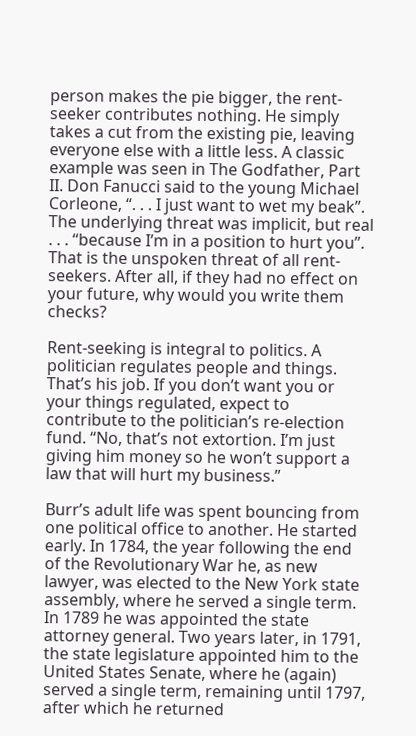person makes the pie bigger, the rent-seeker contributes nothing. He simply takes a cut from the existing pie, leaving everyone else with a little less. A classic example was seen in The Godfather, Part II. Don Fanucci said to the young Michael Corleone, “. . . I just want to wet my beak”. The underlying threat was implicit, but real . . . “because I’m in a position to hurt you”. That is the unspoken threat of all rent-seekers. After all, if they had no effect on your future, why would you write them checks?

Rent-seeking is integral to politics. A politician regulates people and things.  That’s his job. If you don’t want you or your things regulated, expect to contribute to the politician’s re-election fund. “No, that’s not extortion. I’m just giving him money so he won’t support a law that will hurt my business.”

Burr’s adult life was spent bouncing from one political office to another. He started early. In 1784, the year following the end of the Revolutionary War he, as new lawyer, was elected to the New York state assembly, where he served a single term. In 1789 he was appointed the state attorney general. Two years later, in 1791, the state legislature appointed him to the United States Senate, where he (again) served a single term, remaining until 1797, after which he returned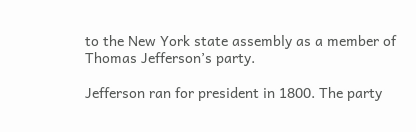to the New York state assembly as a member of Thomas Jefferson’s party.

Jefferson ran for president in 1800. The party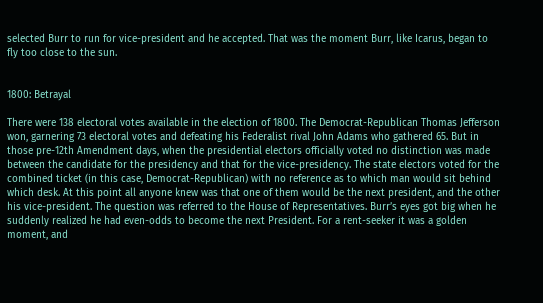selected Burr to run for vice-president and he accepted. That was the moment Burr, like Icarus, began to fly too close to the sun.


1800: Betrayal

There were 138 electoral votes available in the election of 1800. The Democrat-Republican Thomas Jefferson won, garnering 73 electoral votes and defeating his Federalist rival John Adams who gathered 65. But in those pre-12th Amendment days, when the presidential electors officially voted no distinction was made between the candidate for the presidency and that for the vice-presidency. The state electors voted for the combined ticket (in this case, Democrat-Republican) with no reference as to which man would sit behind which desk. At this point all anyone knew was that one of them would be the next president, and the other his vice-president. The question was referred to the House of Representatives. Burr’s eyes got big when he suddenly realized he had even-odds to become the next President. For a rent-seeker it was a golden moment, and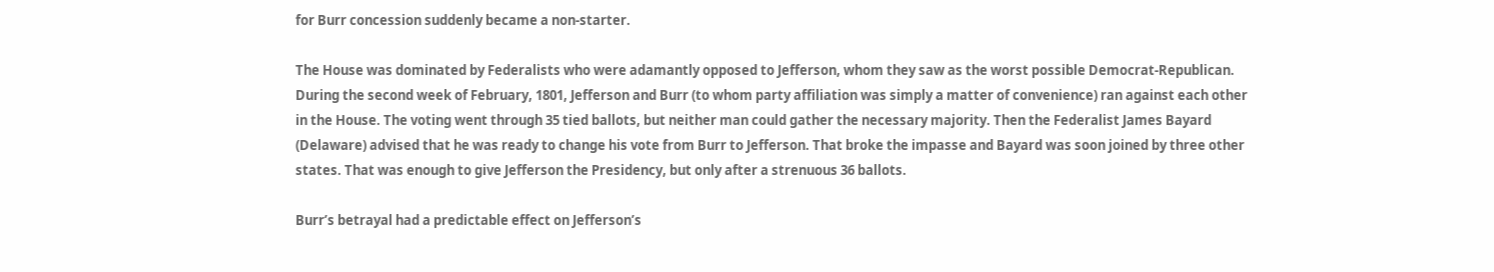for Burr concession suddenly became a non-starter.

The House was dominated by Federalists who were adamantly opposed to Jefferson, whom they saw as the worst possible Democrat-Republican. During the second week of February, 1801, Jefferson and Burr (to whom party affiliation was simply a matter of convenience) ran against each other in the House. The voting went through 35 tied ballots, but neither man could gather the necessary majority. Then the Federalist James Bayard (Delaware) advised that he was ready to change his vote from Burr to Jefferson. That broke the impasse and Bayard was soon joined by three other states. That was enough to give Jefferson the Presidency, but only after a strenuous 36 ballots.

Burr’s betrayal had a predictable effect on Jefferson’s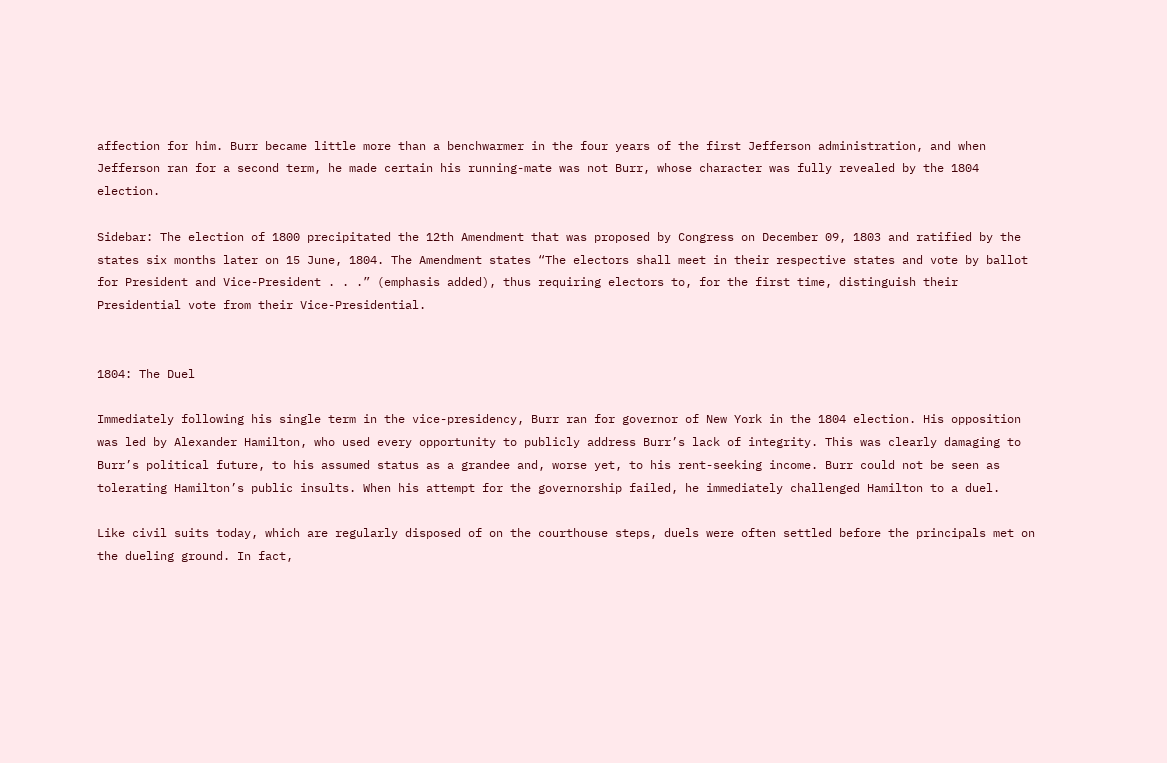affection for him. Burr became little more than a benchwarmer in the four years of the first Jefferson administration, and when Jefferson ran for a second term, he made certain his running-mate was not Burr, whose character was fully revealed by the 1804 election.

Sidebar: The election of 1800 precipitated the 12th Amendment that was proposed by Congress on December 09, 1803 and ratified by the states six months later on 15 June, 1804. The Amendment states “The electors shall meet in their respective states and vote by ballot for President and Vice-President . . .” (emphasis added), thus requiring electors to, for the first time, distinguish their Presidential vote from their Vice-Presidential.


1804: The Duel

Immediately following his single term in the vice-presidency, Burr ran for governor of New York in the 1804 election. His opposition was led by Alexander Hamilton, who used every opportunity to publicly address Burr’s lack of integrity. This was clearly damaging to Burr’s political future, to his assumed status as a grandee and, worse yet, to his rent-seeking income. Burr could not be seen as tolerating Hamilton’s public insults. When his attempt for the governorship failed, he immediately challenged Hamilton to a duel.

Like civil suits today, which are regularly disposed of on the courthouse steps, duels were often settled before the principals met on the dueling ground. In fact,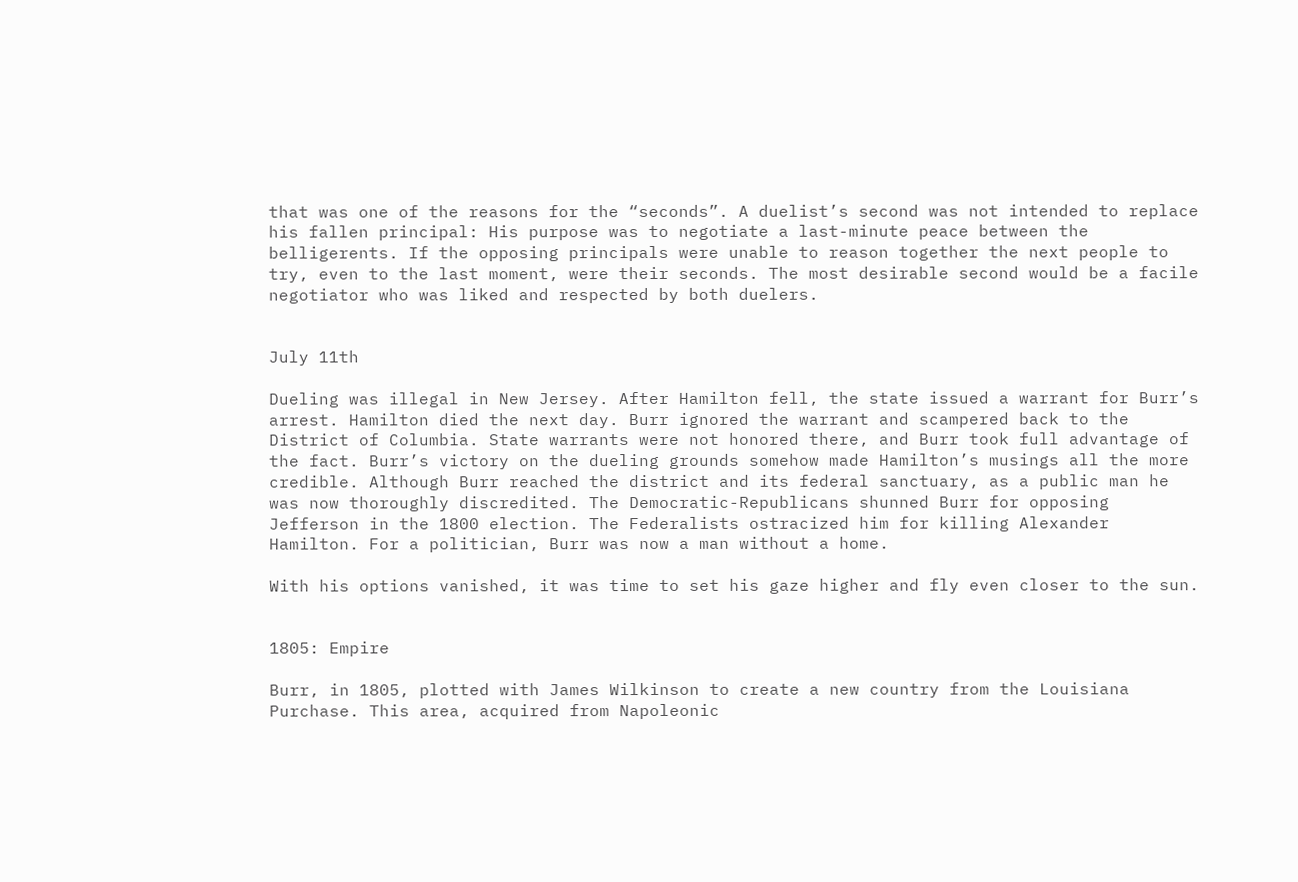that was one of the reasons for the “seconds”. A duelist’s second was not intended to replace his fallen principal: His purpose was to negotiate a last-minute peace between the belligerents. If the opposing principals were unable to reason together the next people to try, even to the last moment, were their seconds. The most desirable second would be a facile negotiator who was liked and respected by both duelers.


July 11th

Dueling was illegal in New Jersey. After Hamilton fell, the state issued a warrant for Burr’s arrest. Hamilton died the next day. Burr ignored the warrant and scampered back to the District of Columbia. State warrants were not honored there, and Burr took full advantage of the fact. Burr’s victory on the dueling grounds somehow made Hamilton’s musings all the more credible. Although Burr reached the district and its federal sanctuary, as a public man he was now thoroughly discredited. The Democratic-Republicans shunned Burr for opposing Jefferson in the 1800 election. The Federalists ostracized him for killing Alexander Hamilton. For a politician, Burr was now a man without a home.

With his options vanished, it was time to set his gaze higher and fly even closer to the sun.


1805: Empire

Burr, in 1805, plotted with James Wilkinson to create a new country from the Louisiana Purchase. This area, acquired from Napoleonic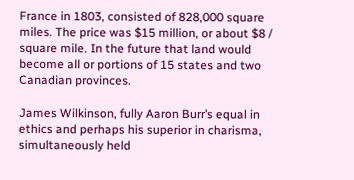France in 1803, consisted of 828,000 square miles. The price was $15 million, or about $8 / square mile. In the future that land would become all or portions of 15 states and two Canadian provinces.

James Wilkinson, fully Aaron Burr’s equal in ethics and perhaps his superior in charisma, simultaneously held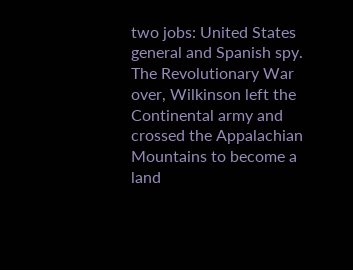two jobs: United States general and Spanish spy. The Revolutionary War over, Wilkinson left the Continental army and crossed the Appalachian Mountains to become a land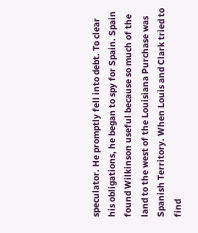speculator. He promptly fell into debt. To clear his obligations, he began to spy for Spain. Spain found Wilkinson useful because so much of the land to the west of the Louisiana Purchase was Spanish Territory. When Louis and Clark tried to find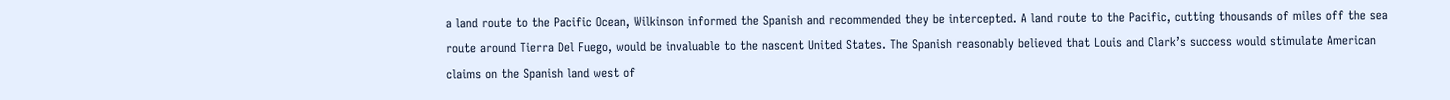a land route to the Pacific Ocean, Wilkinson informed the Spanish and recommended they be intercepted. A land route to the Pacific, cutting thousands of miles off the sea route around Tierra Del Fuego, would be invaluable to the nascent United States. The Spanish reasonably believed that Louis and Clark’s success would stimulate American claims on the Spanish land west of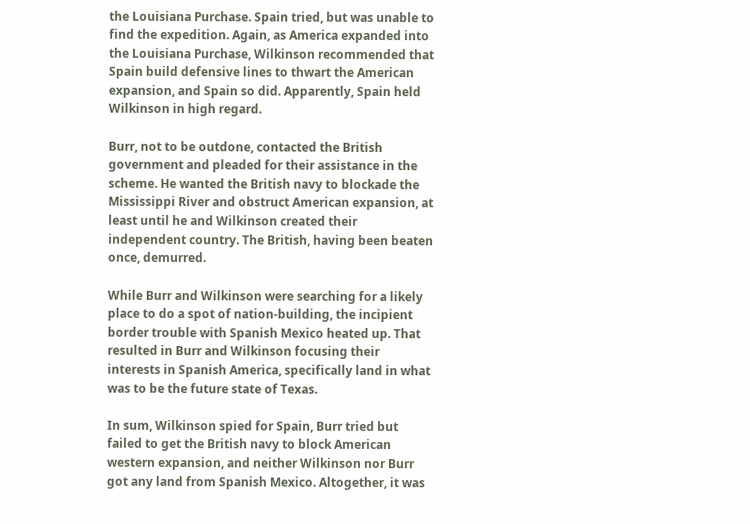the Louisiana Purchase. Spain tried, but was unable to find the expedition. Again, as America expanded into the Louisiana Purchase, Wilkinson recommended that Spain build defensive lines to thwart the American expansion, and Spain so did. Apparently, Spain held Wilkinson in high regard.

Burr, not to be outdone, contacted the British government and pleaded for their assistance in the scheme. He wanted the British navy to blockade the Mississippi River and obstruct American expansion, at least until he and Wilkinson created their independent country. The British, having been beaten once, demurred.

While Burr and Wilkinson were searching for a likely place to do a spot of nation-building, the incipient border trouble with Spanish Mexico heated up. That resulted in Burr and Wilkinson focusing their interests in Spanish America, specifically land in what was to be the future state of Texas.

In sum, Wilkinson spied for Spain, Burr tried but failed to get the British navy to block American western expansion, and neither Wilkinson nor Burr got any land from Spanish Mexico. Altogether, it was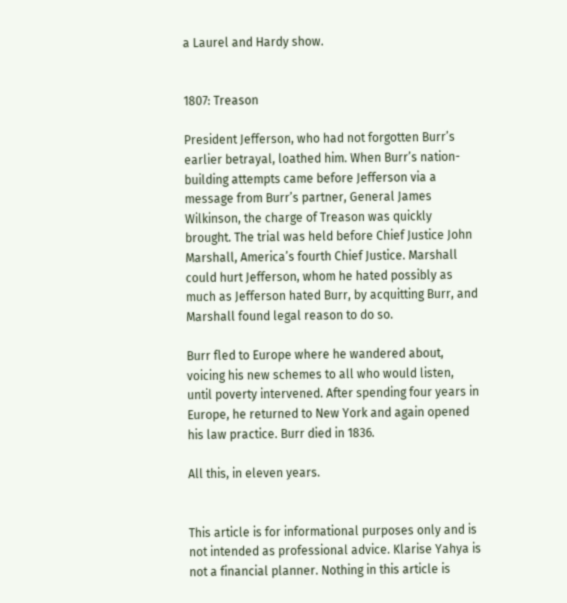a Laurel and Hardy show.


1807: Treason

President Jefferson, who had not forgotten Burr’s earlier betrayal, loathed him. When Burr’s nation-building attempts came before Jefferson via a message from Burr’s partner, General James Wilkinson, the charge of Treason was quickly brought. The trial was held before Chief Justice John Marshall, America’s fourth Chief Justice. Marshall could hurt Jefferson, whom he hated possibly as much as Jefferson hated Burr, by acquitting Burr, and Marshall found legal reason to do so.

Burr fled to Europe where he wandered about, voicing his new schemes to all who would listen, until poverty intervened. After spending four years in Europe, he returned to New York and again opened his law practice. Burr died in 1836.

All this, in eleven years.


This article is for informational purposes only and is not intended as professional advice. Klarise Yahya is not a financial planner. Nothing in this article is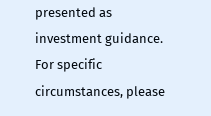presented as investment guidance. For specific circumstances, please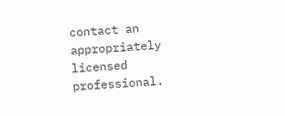contact an appropriately licensed professional.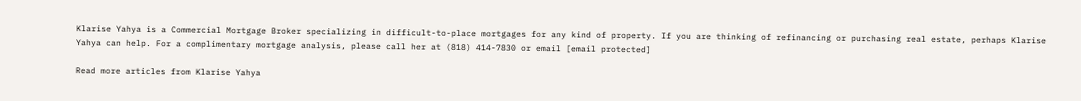Klarise Yahya is a Commercial Mortgage Broker specializing in difficult-to-place mortgages for any kind of property. If you are thinking of refinancing or purchasing real estate, perhaps Klarise Yahya can help. For a complimentary mortgage analysis, please call her at (818) 414-7830 or email [email protected]

Read more articles from Klarise Yahya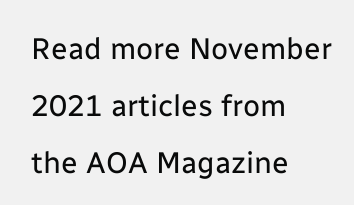Read more November 2021 articles from the AOA Magazine